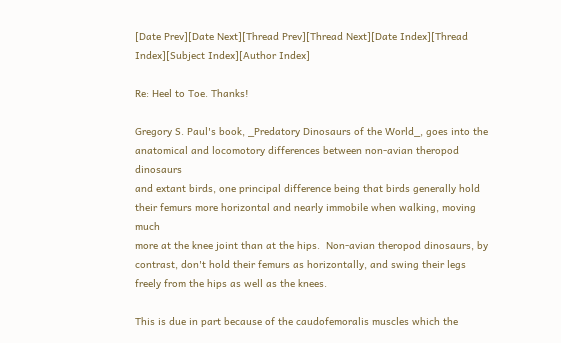[Date Prev][Date Next][Thread Prev][Thread Next][Date Index][Thread Index][Subject Index][Author Index]

Re: Heel to Toe. Thanks!

Gregory S. Paul's book, _Predatory Dinosaurs of the World_, goes into the
anatomical and locomotory differences between non-avian theropod dinosaurs
and extant birds, one principal difference being that birds generally hold
their femurs more horizontal and nearly immobile when walking, moving much
more at the knee joint than at the hips.  Non-avian theropod dinosaurs, by
contrast, don't hold their femurs as horizontally, and swing their legs
freely from the hips as well as the knees.

This is due in part because of the caudofemoralis muscles which the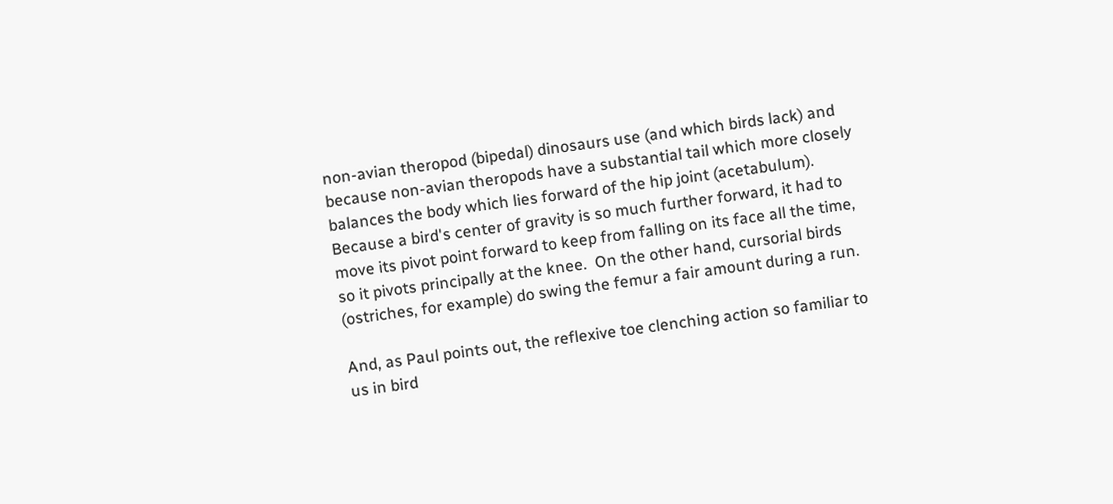non-avian theropod (bipedal) dinosaurs use (and which birds lack) and
because non-avian theropods have a substantial tail which more closely
balances the body which lies forward of the hip joint (acetabulum).
Because a bird's center of gravity is so much further forward, it had to
move its pivot point forward to keep from falling on its face all the time,
so it pivots principally at the knee.  On the other hand, cursorial birds
(ostriches, for example) do swing the femur a fair amount during a run.

And, as Paul points out, the reflexive toe clenching action so familiar to
us in bird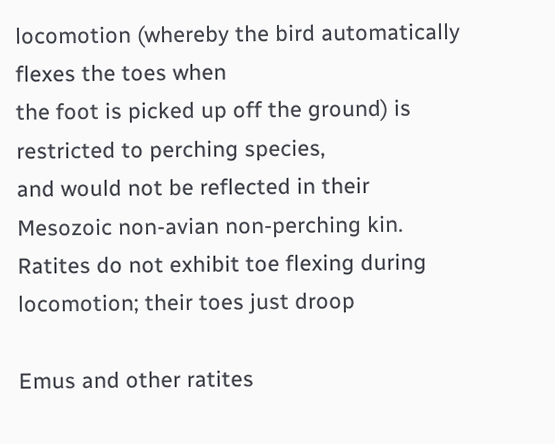locomotion (whereby the bird automatically flexes the toes when
the foot is picked up off the ground) is restricted to perching species,
and would not be reflected in their Mesozoic non-avian non-perching kin.
Ratites do not exhibit toe flexing during locomotion; their toes just droop

Emus and other ratites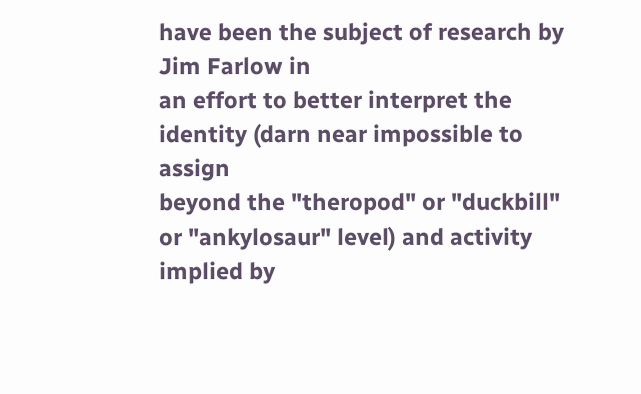have been the subject of research by Jim Farlow in
an effort to better interpret the identity (darn near impossible to assign
beyond the "theropod" or "duckbill" or "ankylosaur" level) and activity
implied by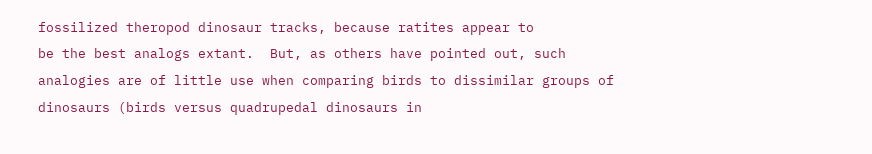fossilized theropod dinosaur tracks, because ratites appear to
be the best analogs extant.  But, as others have pointed out, such
analogies are of little use when comparing birds to dissimilar groups of
dinosaurs (birds versus quadrupedal dinosaurs in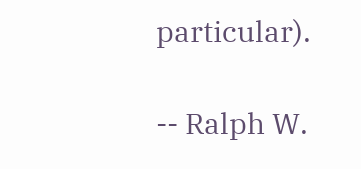particular).

-- Ralph W.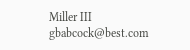Miller III       gbabcock@best.com